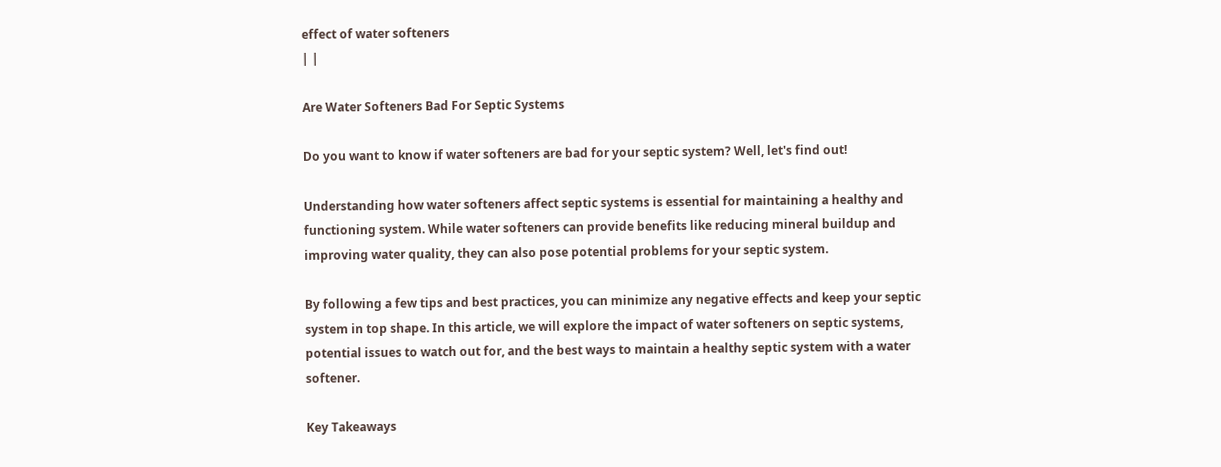effect of water softeners
| |

Are Water Softeners Bad For Septic Systems

Do you want to know if water softeners are bad for your septic system? Well, let's find out!

Understanding how water softeners affect septic systems is essential for maintaining a healthy and functioning system. While water softeners can provide benefits like reducing mineral buildup and improving water quality, they can also pose potential problems for your septic system.

By following a few tips and best practices, you can minimize any negative effects and keep your septic system in top shape. In this article, we will explore the impact of water softeners on septic systems, potential issues to watch out for, and the best ways to maintain a healthy septic system with a water softener.

Key Takeaways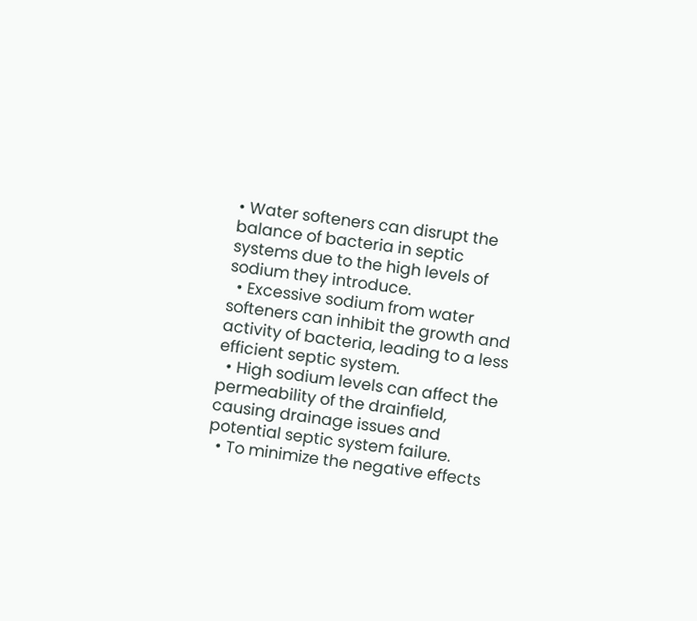• Water softeners can disrupt the balance of bacteria in septic systems due to the high levels of sodium they introduce.
  • Excessive sodium from water softeners can inhibit the growth and activity of bacteria, leading to a less efficient septic system.
  • High sodium levels can affect the permeability of the drainfield, causing drainage issues and potential septic system failure.
  • To minimize the negative effects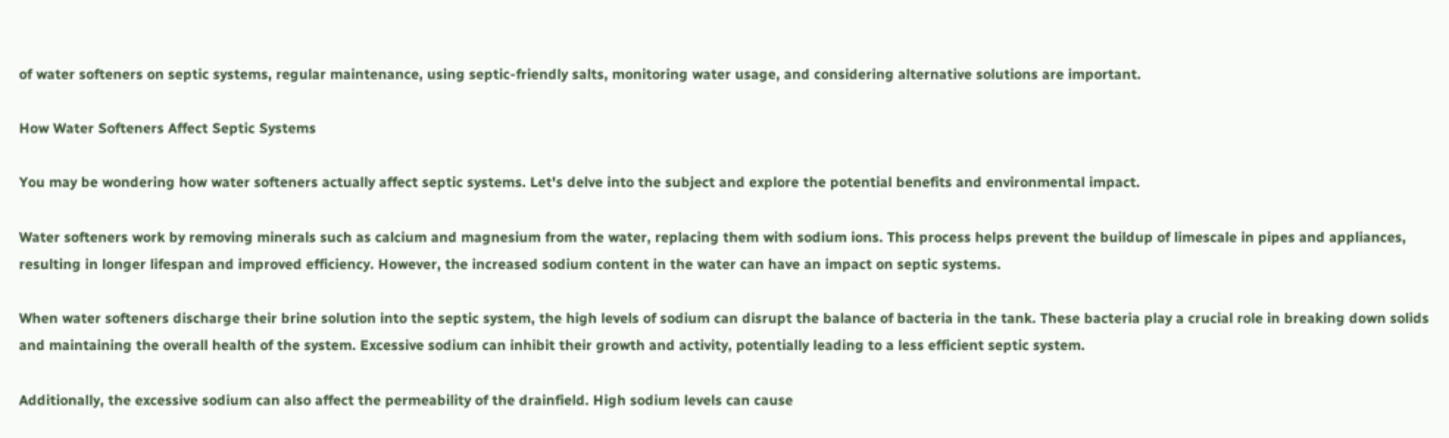of water softeners on septic systems, regular maintenance, using septic-friendly salts, monitoring water usage, and considering alternative solutions are important.

How Water Softeners Affect Septic Systems

You may be wondering how water softeners actually affect septic systems. Let's delve into the subject and explore the potential benefits and environmental impact.

Water softeners work by removing minerals such as calcium and magnesium from the water, replacing them with sodium ions. This process helps prevent the buildup of limescale in pipes and appliances, resulting in longer lifespan and improved efficiency. However, the increased sodium content in the water can have an impact on septic systems.

When water softeners discharge their brine solution into the septic system, the high levels of sodium can disrupt the balance of bacteria in the tank. These bacteria play a crucial role in breaking down solids and maintaining the overall health of the system. Excessive sodium can inhibit their growth and activity, potentially leading to a less efficient septic system.

Additionally, the excessive sodium can also affect the permeability of the drainfield. High sodium levels can cause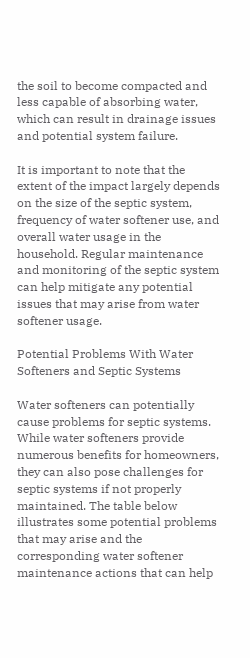the soil to become compacted and less capable of absorbing water, which can result in drainage issues and potential system failure.

It is important to note that the extent of the impact largely depends on the size of the septic system, frequency of water softener use, and overall water usage in the household. Regular maintenance and monitoring of the septic system can help mitigate any potential issues that may arise from water softener usage.

Potential Problems With Water Softeners and Septic Systems

Water softeners can potentially cause problems for septic systems. While water softeners provide numerous benefits for homeowners, they can also pose challenges for septic systems if not properly maintained. The table below illustrates some potential problems that may arise and the corresponding water softener maintenance actions that can help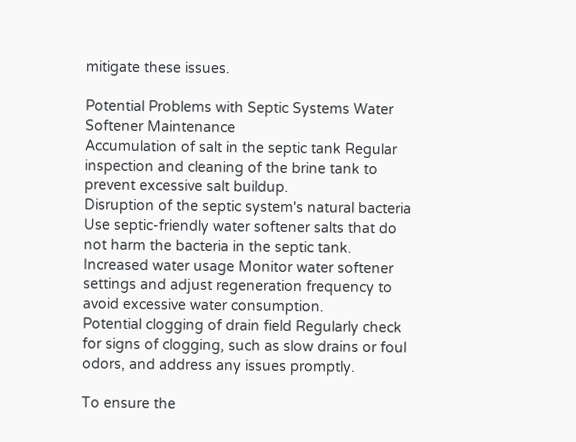mitigate these issues.

Potential Problems with Septic Systems Water Softener Maintenance
Accumulation of salt in the septic tank Regular inspection and cleaning of the brine tank to prevent excessive salt buildup.
Disruption of the septic system's natural bacteria Use septic-friendly water softener salts that do not harm the bacteria in the septic tank.
Increased water usage Monitor water softener settings and adjust regeneration frequency to avoid excessive water consumption.
Potential clogging of drain field Regularly check for signs of clogging, such as slow drains or foul odors, and address any issues promptly.

To ensure the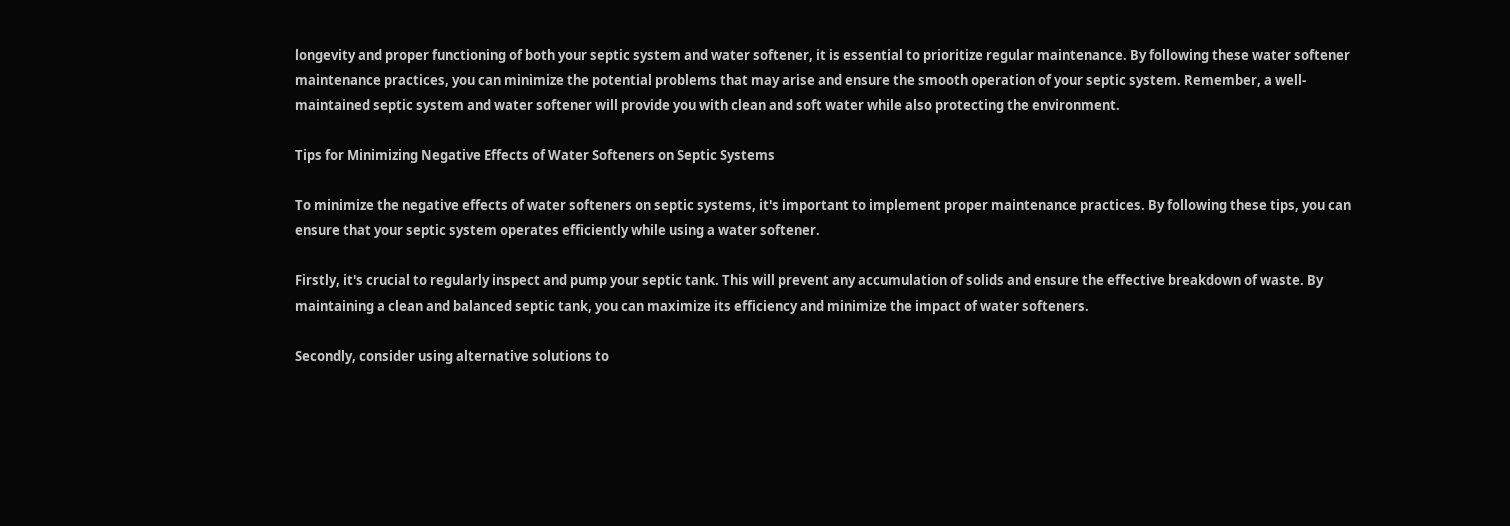longevity and proper functioning of both your septic system and water softener, it is essential to prioritize regular maintenance. By following these water softener maintenance practices, you can minimize the potential problems that may arise and ensure the smooth operation of your septic system. Remember, a well-maintained septic system and water softener will provide you with clean and soft water while also protecting the environment.

Tips for Minimizing Negative Effects of Water Softeners on Septic Systems

To minimize the negative effects of water softeners on septic systems, it's important to implement proper maintenance practices. By following these tips, you can ensure that your septic system operates efficiently while using a water softener.

Firstly, it's crucial to regularly inspect and pump your septic tank. This will prevent any accumulation of solids and ensure the effective breakdown of waste. By maintaining a clean and balanced septic tank, you can maximize its efficiency and minimize the impact of water softeners.

Secondly, consider using alternative solutions to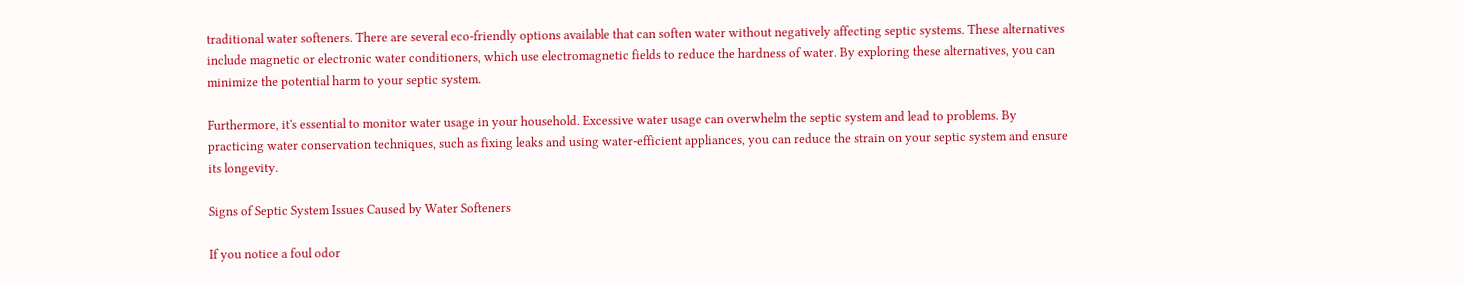traditional water softeners. There are several eco-friendly options available that can soften water without negatively affecting septic systems. These alternatives include magnetic or electronic water conditioners, which use electromagnetic fields to reduce the hardness of water. By exploring these alternatives, you can minimize the potential harm to your septic system.

Furthermore, it's essential to monitor water usage in your household. Excessive water usage can overwhelm the septic system and lead to problems. By practicing water conservation techniques, such as fixing leaks and using water-efficient appliances, you can reduce the strain on your septic system and ensure its longevity.

Signs of Septic System Issues Caused by Water Softeners

If you notice a foul odor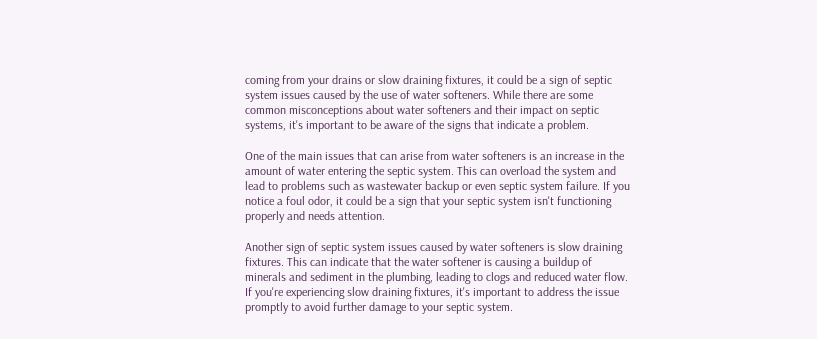coming from your drains or slow draining fixtures, it could be a sign of septic system issues caused by the use of water softeners. While there are some common misconceptions about water softeners and their impact on septic systems, it's important to be aware of the signs that indicate a problem.

One of the main issues that can arise from water softeners is an increase in the amount of water entering the septic system. This can overload the system and lead to problems such as wastewater backup or even septic system failure. If you notice a foul odor, it could be a sign that your septic system isn't functioning properly and needs attention.

Another sign of septic system issues caused by water softeners is slow draining fixtures. This can indicate that the water softener is causing a buildup of minerals and sediment in the plumbing, leading to clogs and reduced water flow. If you're experiencing slow draining fixtures, it's important to address the issue promptly to avoid further damage to your septic system.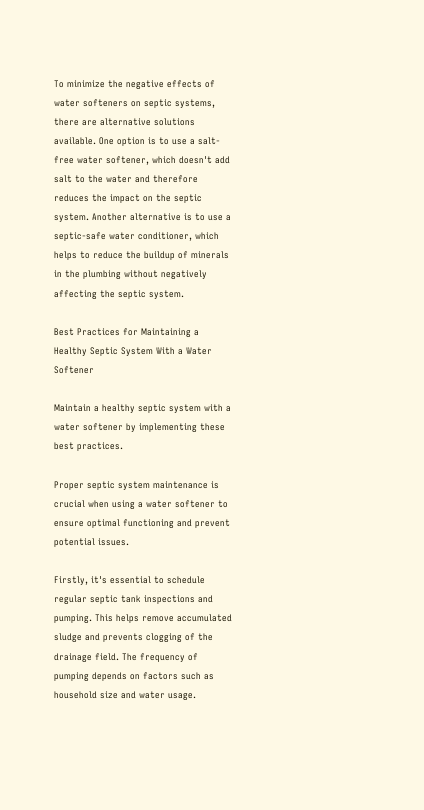To minimize the negative effects of water softeners on septic systems, there are alternative solutions available. One option is to use a salt-free water softener, which doesn't add salt to the water and therefore reduces the impact on the septic system. Another alternative is to use a septic-safe water conditioner, which helps to reduce the buildup of minerals in the plumbing without negatively affecting the septic system.

Best Practices for Maintaining a Healthy Septic System With a Water Softener

Maintain a healthy septic system with a water softener by implementing these best practices.

Proper septic system maintenance is crucial when using a water softener to ensure optimal functioning and prevent potential issues.

Firstly, it's essential to schedule regular septic tank inspections and pumping. This helps remove accumulated sludge and prevents clogging of the drainage field. The frequency of pumping depends on factors such as household size and water usage.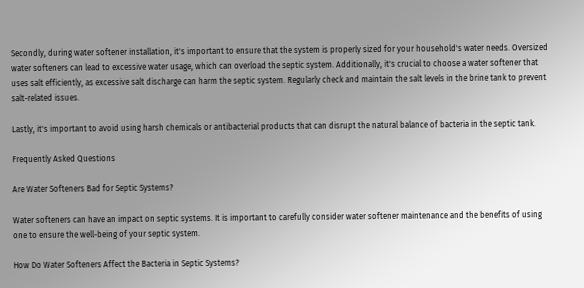Secondly, during water softener installation, it's important to ensure that the system is properly sized for your household's water needs. Oversized water softeners can lead to excessive water usage, which can overload the septic system. Additionally, it's crucial to choose a water softener that uses salt efficiently, as excessive salt discharge can harm the septic system. Regularly check and maintain the salt levels in the brine tank to prevent salt-related issues.

Lastly, it's important to avoid using harsh chemicals or antibacterial products that can disrupt the natural balance of bacteria in the septic tank.

Frequently Asked Questions

Are Water Softeners Bad for Septic Systems?

Water softeners can have an impact on septic systems. It is important to carefully consider water softener maintenance and the benefits of using one to ensure the well-being of your septic system.

How Do Water Softeners Affect the Bacteria in Septic Systems?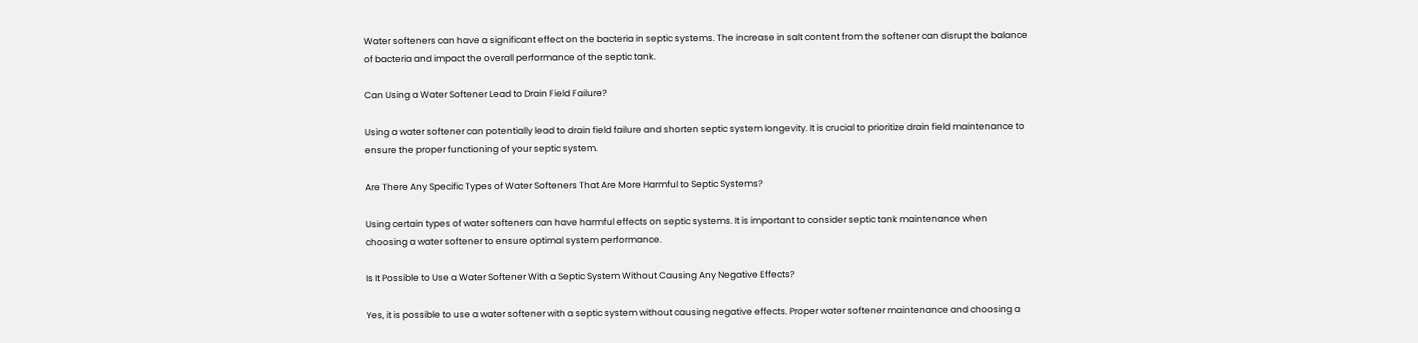Water softeners can have a significant effect on the bacteria in septic systems. The increase in salt content from the softener can disrupt the balance of bacteria and impact the overall performance of the septic tank.

Can Using a Water Softener Lead to Drain Field Failure?

Using a water softener can potentially lead to drain field failure and shorten septic system longevity. It is crucial to prioritize drain field maintenance to ensure the proper functioning of your septic system.

Are There Any Specific Types of Water Softeners That Are More Harmful to Septic Systems?

Using certain types of water softeners can have harmful effects on septic systems. It is important to consider septic tank maintenance when choosing a water softener to ensure optimal system performance.

Is It Possible to Use a Water Softener With a Septic System Without Causing Any Negative Effects?

Yes, it is possible to use a water softener with a septic system without causing negative effects. Proper water softener maintenance and choosing a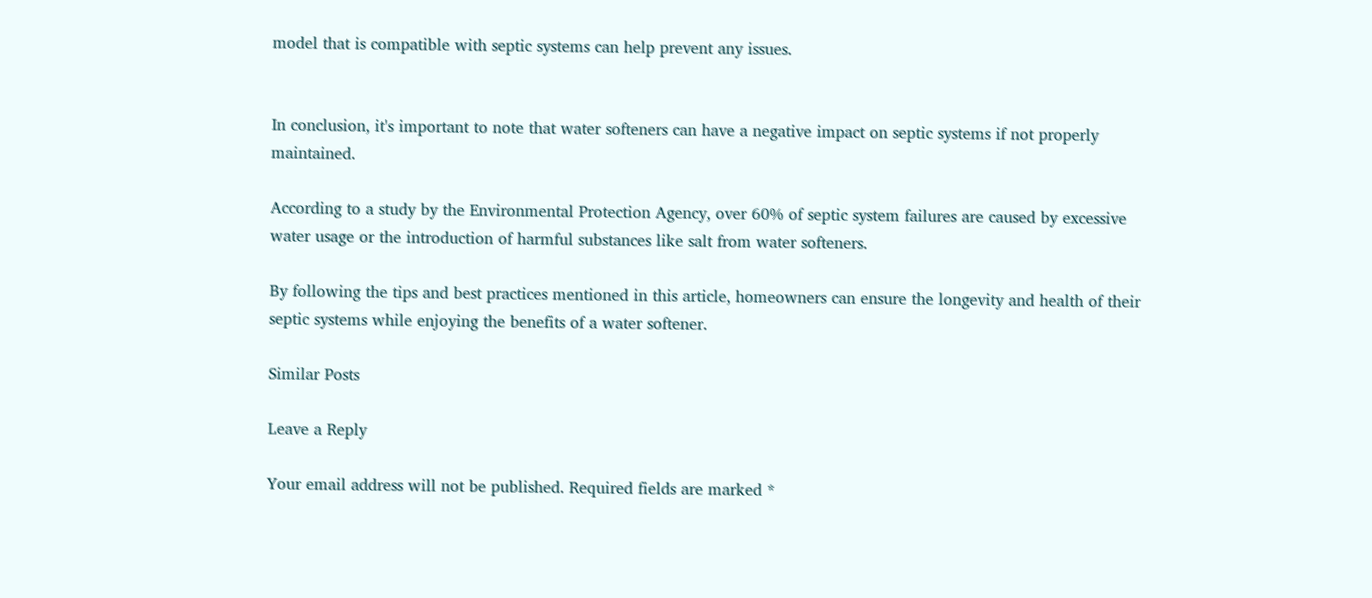model that is compatible with septic systems can help prevent any issues.


In conclusion, it's important to note that water softeners can have a negative impact on septic systems if not properly maintained.

According to a study by the Environmental Protection Agency, over 60% of septic system failures are caused by excessive water usage or the introduction of harmful substances like salt from water softeners.

By following the tips and best practices mentioned in this article, homeowners can ensure the longevity and health of their septic systems while enjoying the benefits of a water softener.

Similar Posts

Leave a Reply

Your email address will not be published. Required fields are marked *